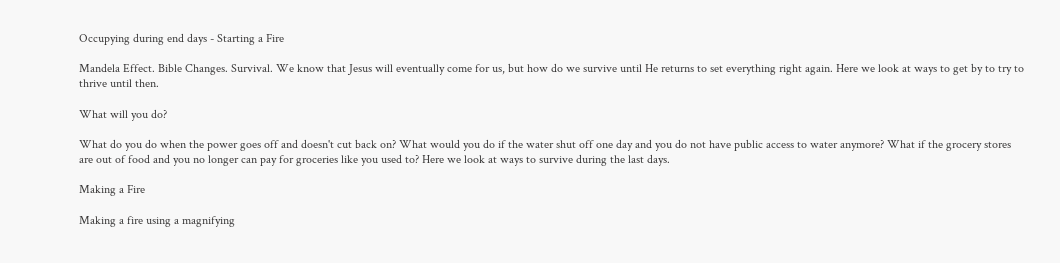Occupying during end days - Starting a Fire

Mandela Effect. Bible Changes. Survival. We know that Jesus will eventually come for us, but how do we survive until He returns to set everything right again. Here we look at ways to get by to try to thrive until then.

What will you do?

What do you do when the power goes off and doesn't cut back on? What would you do if the water shut off one day and you do not have public access to water anymore? What if the grocery stores are out of food and you no longer can pay for groceries like you used to? Here we look at ways to survive during the last days.

Making a Fire

Making a fire using a magnifying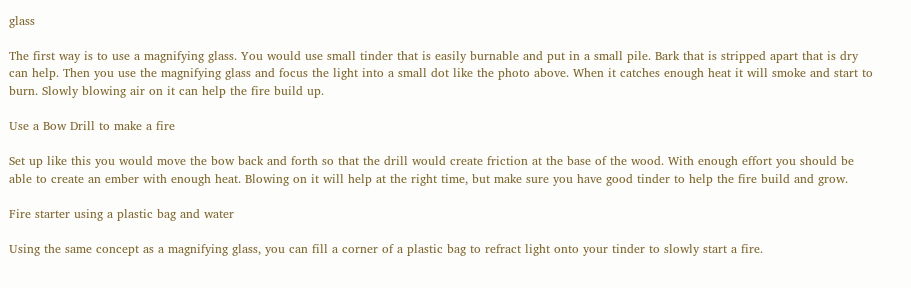glass

The first way is to use a magnifying glass. You would use small tinder that is easily burnable and put in a small pile. Bark that is stripped apart that is dry can help. Then you use the magnifying glass and focus the light into a small dot like the photo above. When it catches enough heat it will smoke and start to burn. Slowly blowing air on it can help the fire build up.

Use a Bow Drill to make a fire

Set up like this you would move the bow back and forth so that the drill would create friction at the base of the wood. With enough effort you should be able to create an ember with enough heat. Blowing on it will help at the right time, but make sure you have good tinder to help the fire build and grow.

Fire starter using a plastic bag and water

Using the same concept as a magnifying glass, you can fill a corner of a plastic bag to refract light onto your tinder to slowly start a fire.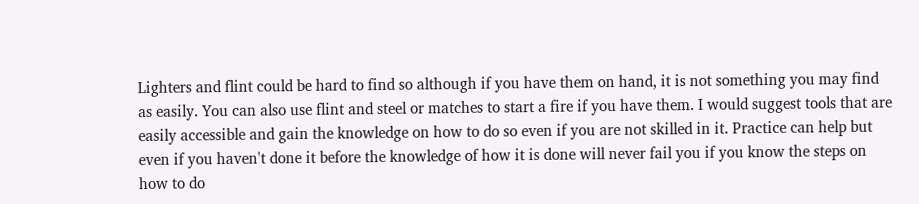Lighters and flint could be hard to find so although if you have them on hand, it is not something you may find as easily. You can also use flint and steel or matches to start a fire if you have them. I would suggest tools that are easily accessible and gain the knowledge on how to do so even if you are not skilled in it. Practice can help but even if you haven't done it before the knowledge of how it is done will never fail you if you know the steps on how to do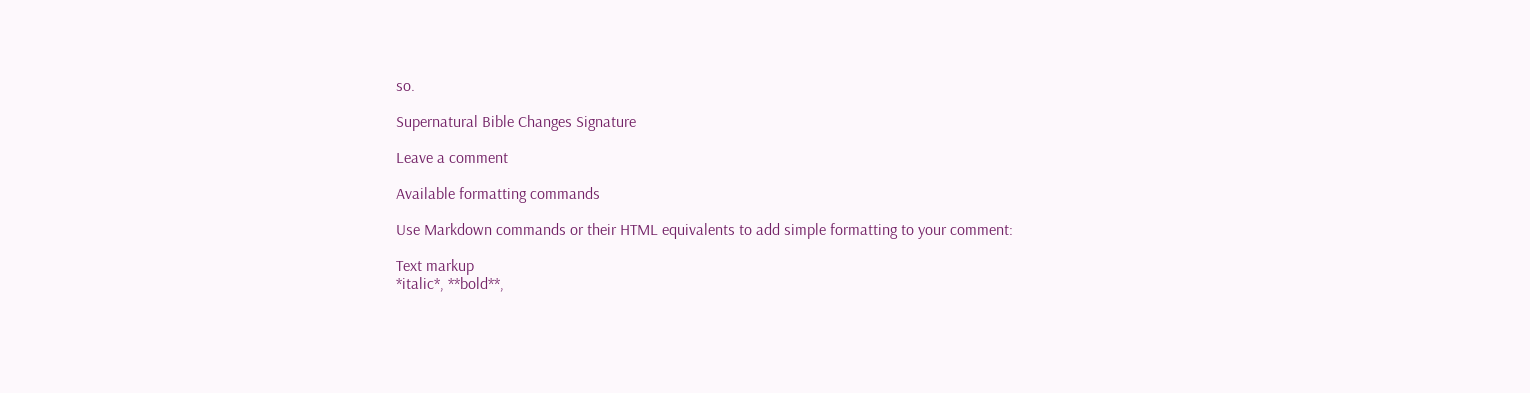so.

Supernatural Bible Changes Signature

Leave a comment

Available formatting commands

Use Markdown commands or their HTML equivalents to add simple formatting to your comment:

Text markup
*italic*, **bold**,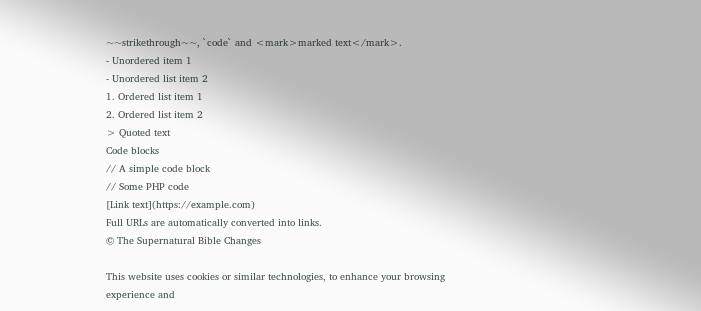~~strikethrough~~, `code` and <mark>marked text</mark>.
- Unordered item 1
- Unordered list item 2
1. Ordered list item 1
2. Ordered list item 2
> Quoted text
Code blocks
// A simple code block
// Some PHP code
[Link text](https://example.com)
Full URLs are automatically converted into links.
© The Supernatural Bible Changes

This website uses cookies or similar technologies, to enhance your browsing experience and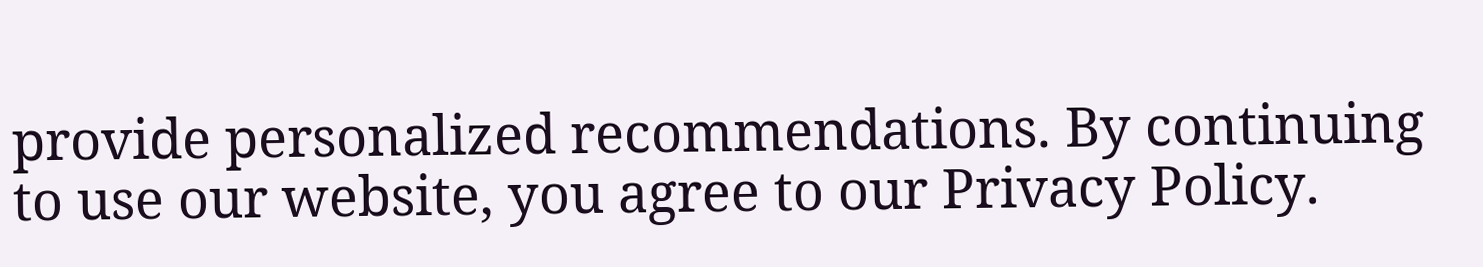provide personalized recommendations. By continuing to use our website, you agree to our Privacy Policy.